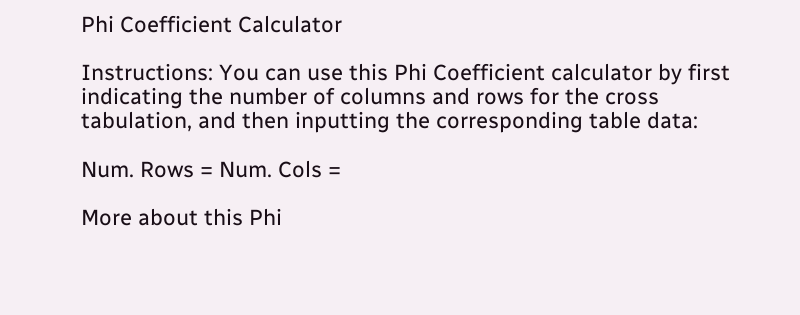Phi Coefficient Calculator

Instructions: You can use this Phi Coefficient calculator by first indicating the number of columns and rows for the cross tabulation, and then inputting the corresponding table data:

Num. Rows = Num. Cols =

More about this Phi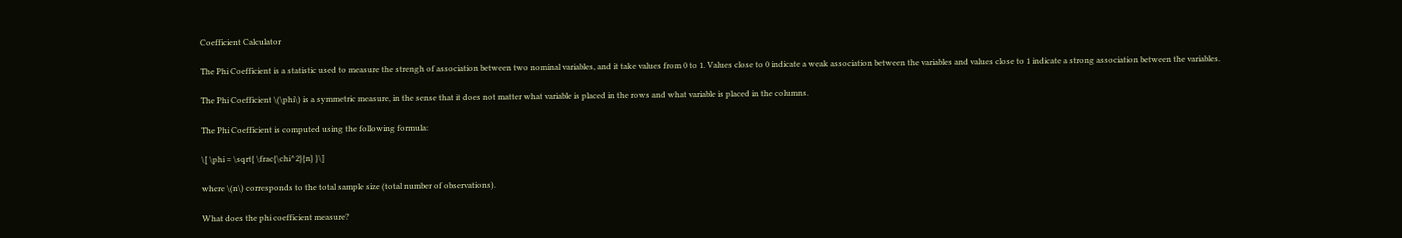Coefficient Calculator

The Phi Coefficient is a statistic used to measure the strengh of association between two nominal variables, and it take values from 0 to 1. Values close to 0 indicate a weak association between the variables and values close to 1 indicate a strong association between the variables.

The Phi Coefficient \(\phi\) is a symmetric measure, in the sense that it does not matter what variable is placed in the rows and what variable is placed in the columns.

The Phi Coefficient is computed using the following formula:

\[ \phi = \sqrt{ \frac{\chi^2}{n} }\]

where \(n\) corresponds to the total sample size (total number of observations).

What does the phi coefficient measure?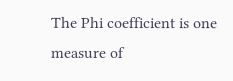The Phi coefficient is one measure of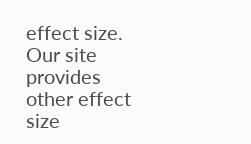effect size. Our site provides other effect size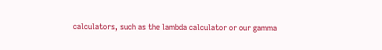calculators, such as the lambda calculator or our gamma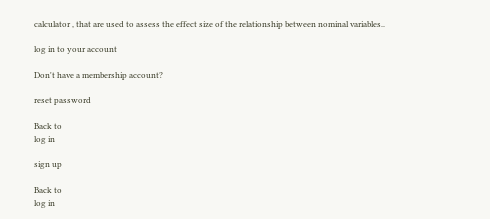calculator , that are used to assess the effect size of the relationship between nominal variables..

log in to your account

Don't have a membership account?

reset password

Back to
log in

sign up

Back to
log in